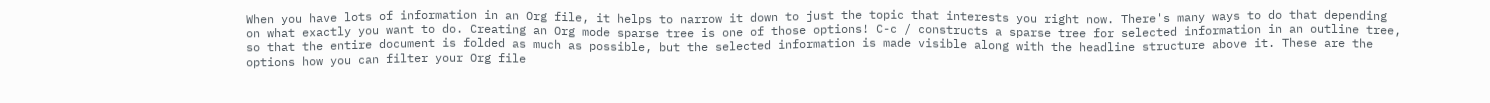When you have lots of information in an Org file, it helps to narrow it down to just the topic that interests you right now. There's many ways to do that depending on what exactly you want to do. Creating an Org mode sparse tree is one of those options! C-c / constructs a sparse tree for selected information in an outline tree, so that the entire document is folded as much as possible, but the selected information is made visible along with the headline structure above it. These are the options how you can filter your Org file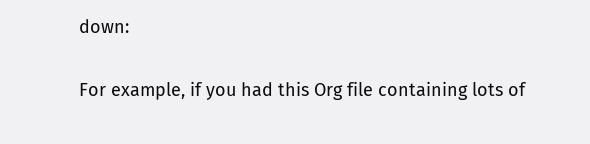down:

For example, if you had this Org file containing lots of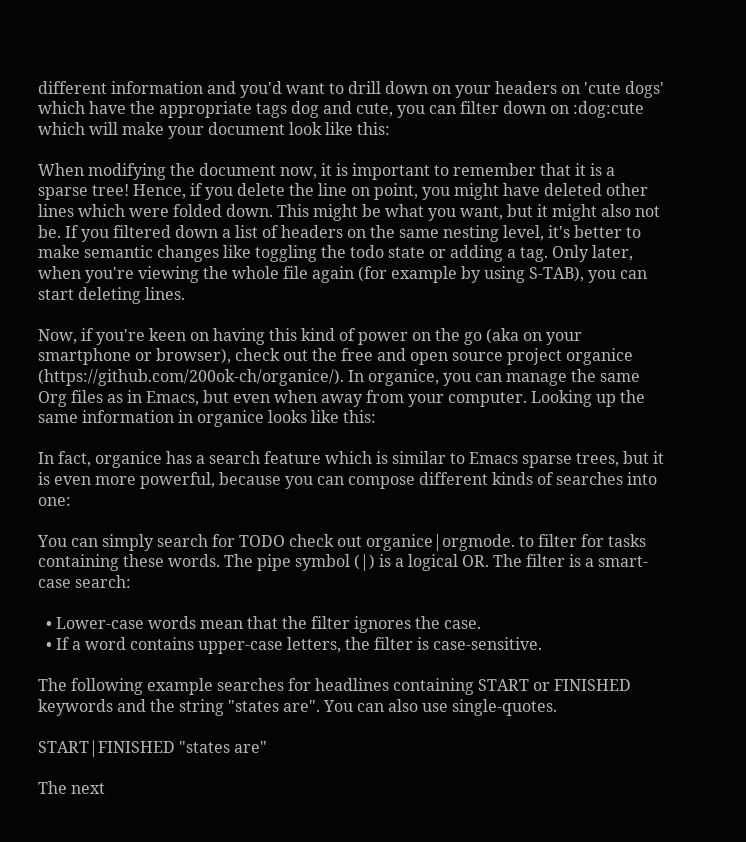different information and you'd want to drill down on your headers on 'cute dogs' which have the appropriate tags dog and cute, you can filter down on :dog:cute which will make your document look like this:

When modifying the document now, it is important to remember that it is a sparse tree! Hence, if you delete the line on point, you might have deleted other lines which were folded down. This might be what you want, but it might also not be. If you filtered down a list of headers on the same nesting level, it's better to make semantic changes like toggling the todo state or adding a tag. Only later, when you're viewing the whole file again (for example by using S-TAB), you can start deleting lines.

Now, if you're keen on having this kind of power on the go (aka on your smartphone or browser), check out the free and open source project organice (https://github.com/200ok-ch/organice/). In organice, you can manage the same Org files as in Emacs, but even when away from your computer. Looking up the same information in organice looks like this:

In fact, organice has a search feature which is similar to Emacs sparse trees, but it is even more powerful, because you can compose different kinds of searches into one:

You can simply search for TODO check out organice|orgmode. to filter for tasks containing these words. The pipe symbol (|) is a logical OR. The filter is a smart-case search:

  • Lower-case words mean that the filter ignores the case.
  • If a word contains upper-case letters, the filter is case-sensitive.

The following example searches for headlines containing START or FINISHED keywords and the string "states are". You can also use single-quotes.

START|FINISHED "states are"

The next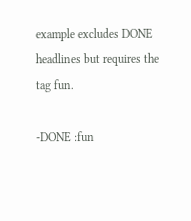example excludes DONE headlines but requires the tag fun.

-DONE :fun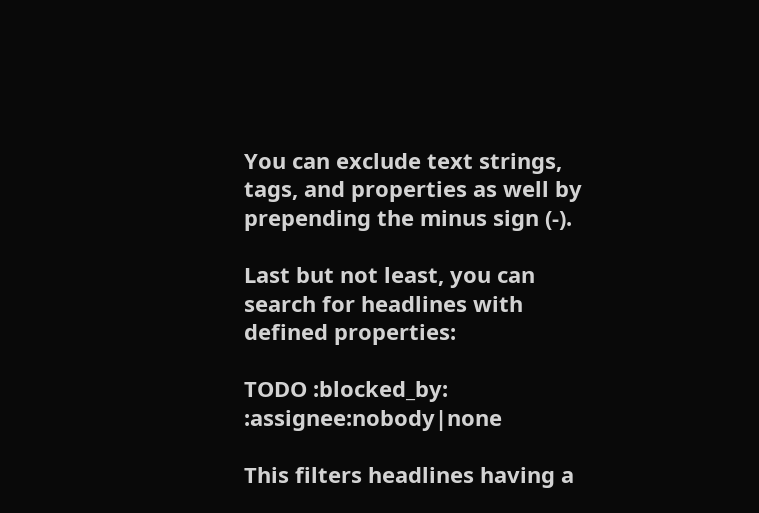You can exclude text strings, tags, and properties as well by prepending the minus sign (-).

Last but not least, you can search for headlines with defined properties:

TODO :blocked_by: :assignee:nobody|none

This filters headlines having a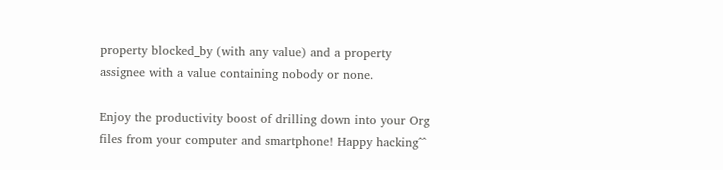property blocked_by (with any value) and a property assignee with a value containing nobody or none.

Enjoy the productivity boost of drilling down into your Org files from your computer and smartphone! Happy hacking^^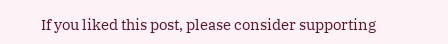If you liked this post, please consider supporting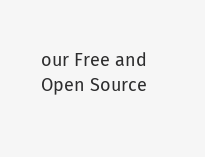our Free and Open Source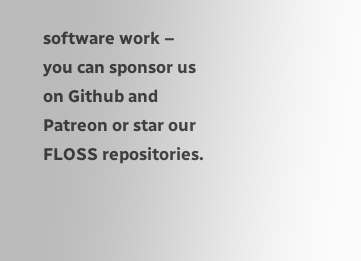software work – you can sponsor us on Github and Patreon or star our FLOSS repositories.